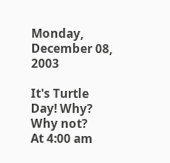Monday, December 08, 2003

It's Turtle Day! Why? Why not?
At 4:00 am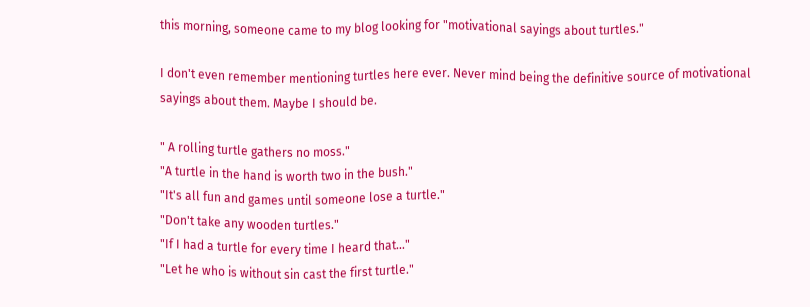this morning, someone came to my blog looking for "motivational sayings about turtles."

I don't even remember mentioning turtles here ever. Never mind being the definitive source of motivational sayings about them. Maybe I should be.

" A rolling turtle gathers no moss."
"A turtle in the hand is worth two in the bush."
"It's all fun and games until someone lose a turtle."
"Don't take any wooden turtles."
"If I had a turtle for every time I heard that..."
"Let he who is without sin cast the first turtle."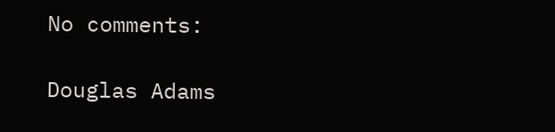No comments:

Douglas Adams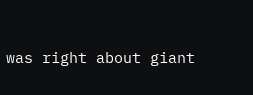was right about giant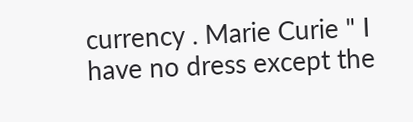currency . Marie Curie " I have no dress except the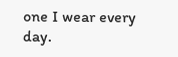one I wear every day.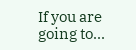If you are going to...